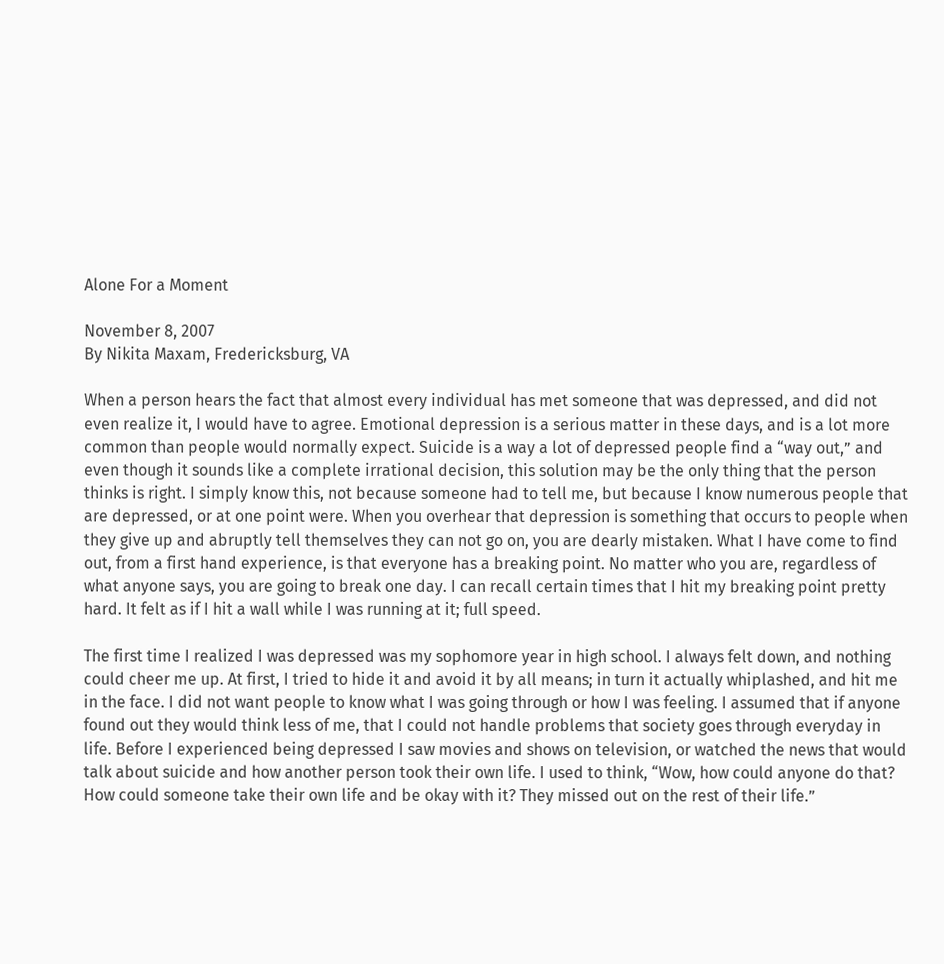Alone For a Moment

November 8, 2007
By Nikita Maxam, Fredericksburg, VA

When a person hears the fact that almost every individual has met someone that was depressed, and did not even realize it, I would have to agree. Emotional depression is a serious matter in these days, and is a lot more common than people would normally expect. Suicide is a way a lot of depressed people find a “way out,” and even though it sounds like a complete irrational decision, this solution may be the only thing that the person thinks is right. I simply know this, not because someone had to tell me, but because I know numerous people that are depressed, or at one point were. When you overhear that depression is something that occurs to people when they give up and abruptly tell themselves they can not go on, you are dearly mistaken. What I have come to find out, from a first hand experience, is that everyone has a breaking point. No matter who you are, regardless of what anyone says, you are going to break one day. I can recall certain times that I hit my breaking point pretty hard. It felt as if I hit a wall while I was running at it; full speed.

The first time I realized I was depressed was my sophomore year in high school. I always felt down, and nothing could cheer me up. At first, I tried to hide it and avoid it by all means; in turn it actually whiplashed, and hit me in the face. I did not want people to know what I was going through or how I was feeling. I assumed that if anyone found out they would think less of me, that I could not handle problems that society goes through everyday in life. Before I experienced being depressed I saw movies and shows on television, or watched the news that would talk about suicide and how another person took their own life. I used to think, “Wow, how could anyone do that? How could someone take their own life and be okay with it? They missed out on the rest of their life.”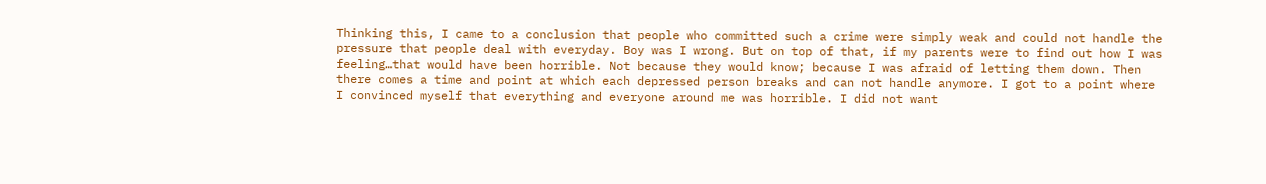Thinking this, I came to a conclusion that people who committed such a crime were simply weak and could not handle the pressure that people deal with everyday. Boy was I wrong. But on top of that, if my parents were to find out how I was feeling…that would have been horrible. Not because they would know; because I was afraid of letting them down. Then there comes a time and point at which each depressed person breaks and can not handle anymore. I got to a point where I convinced myself that everything and everyone around me was horrible. I did not want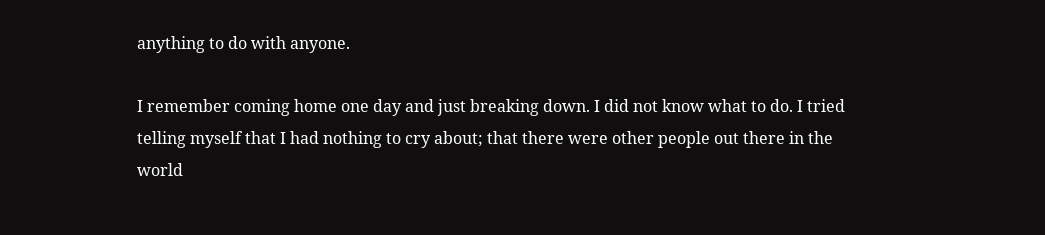anything to do with anyone.

I remember coming home one day and just breaking down. I did not know what to do. I tried telling myself that I had nothing to cry about; that there were other people out there in the world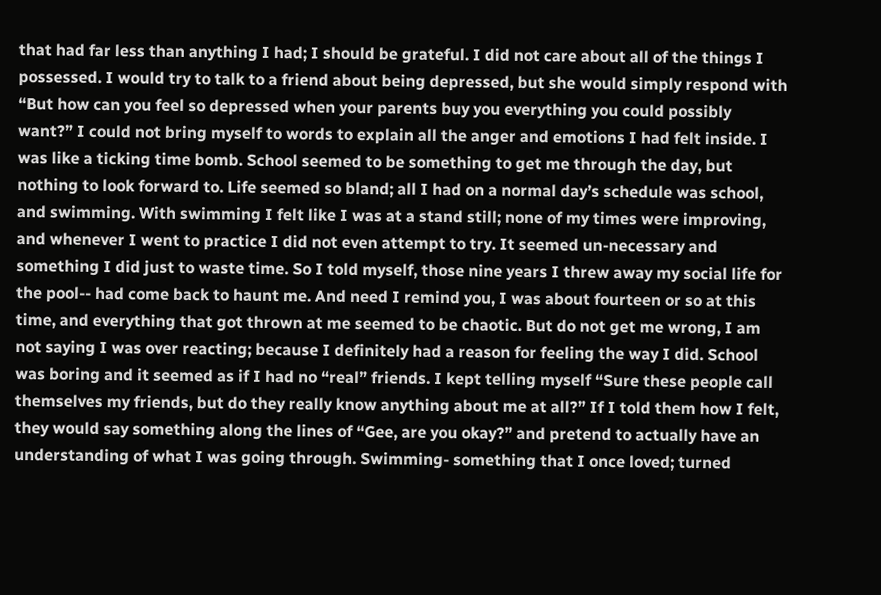that had far less than anything I had; I should be grateful. I did not care about all of the things I possessed. I would try to talk to a friend about being depressed, but she would simply respond with “But how can you feel so depressed when your parents buy you everything you could possibly want?” I could not bring myself to words to explain all the anger and emotions I had felt inside. I was like a ticking time bomb. School seemed to be something to get me through the day, but nothing to look forward to. Life seemed so bland; all I had on a normal day’s schedule was school, and swimming. With swimming I felt like I was at a stand still; none of my times were improving, and whenever I went to practice I did not even attempt to try. It seemed un-necessary and something I did just to waste time. So I told myself, those nine years I threw away my social life for the pool-- had come back to haunt me. And need I remind you, I was about fourteen or so at this time, and everything that got thrown at me seemed to be chaotic. But do not get me wrong, I am not saying I was over reacting; because I definitely had a reason for feeling the way I did. School was boring and it seemed as if I had no “real” friends. I kept telling myself “Sure these people call themselves my friends, but do they really know anything about me at all?” If I told them how I felt, they would say something along the lines of “Gee, are you okay?” and pretend to actually have an understanding of what I was going through. Swimming- something that I once loved; turned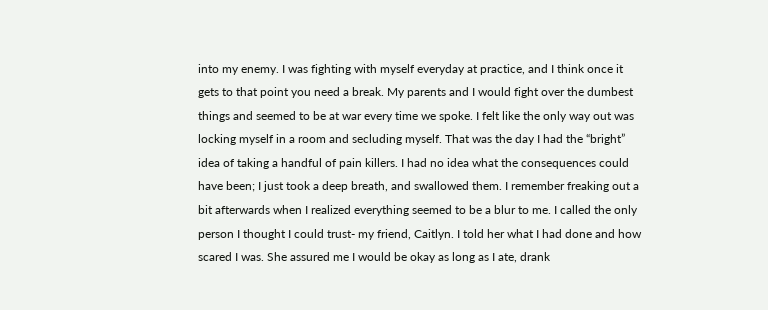into my enemy. I was fighting with myself everyday at practice, and I think once it gets to that point you need a break. My parents and I would fight over the dumbest things and seemed to be at war every time we spoke. I felt like the only way out was locking myself in a room and secluding myself. That was the day I had the “bright” idea of taking a handful of pain killers. I had no idea what the consequences could have been; I just took a deep breath, and swallowed them. I remember freaking out a bit afterwards when I realized everything seemed to be a blur to me. I called the only person I thought I could trust- my friend, Caitlyn. I told her what I had done and how scared I was. She assured me I would be okay as long as I ate, drank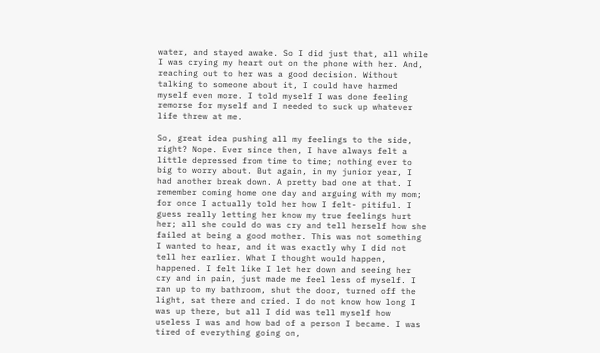water, and stayed awake. So I did just that, all while I was crying my heart out on the phone with her. And, reaching out to her was a good decision. Without talking to someone about it, I could have harmed myself even more. I told myself I was done feeling remorse for myself and I needed to suck up whatever life threw at me.

So, great idea pushing all my feelings to the side, right? Nope. Ever since then, I have always felt a little depressed from time to time; nothing ever to big to worry about. But again, in my junior year, I had another break down. A pretty bad one at that. I remember coming home one day and arguing with my mom; for once I actually told her how I felt- pitiful. I guess really letting her know my true feelings hurt her; all she could do was cry and tell herself how she failed at being a good mother. This was not something I wanted to hear, and it was exactly why I did not tell her earlier. What I thought would happen, happened. I felt like I let her down and seeing her cry and in pain, just made me feel less of myself. I ran up to my bathroom, shut the door, turned off the light, sat there and cried. I do not know how long I was up there, but all I did was tell myself how useless I was and how bad of a person I became. I was tired of everything going on,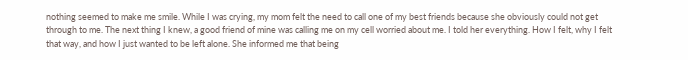nothing seemed to make me smile. While I was crying, my mom felt the need to call one of my best friends because she obviously could not get through to me. The next thing I knew, a good friend of mine was calling me on my cell worried about me. I told her everything. How I felt, why I felt that way, and how I just wanted to be left alone. She informed me that being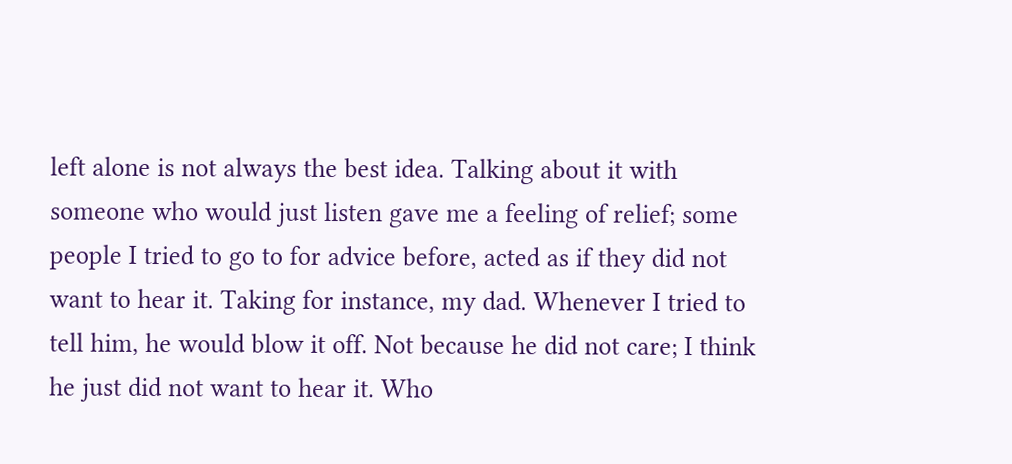left alone is not always the best idea. Talking about it with someone who would just listen gave me a feeling of relief; some people I tried to go to for advice before, acted as if they did not want to hear it. Taking for instance, my dad. Whenever I tried to tell him, he would blow it off. Not because he did not care; I think he just did not want to hear it. Who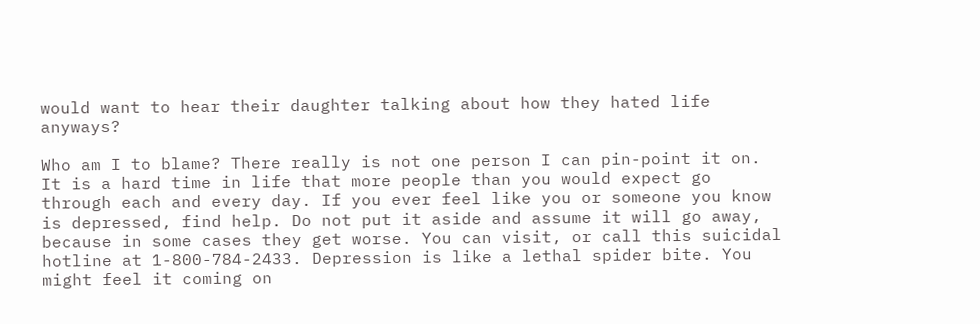would want to hear their daughter talking about how they hated life anyways?

Who am I to blame? There really is not one person I can pin-point it on. It is a hard time in life that more people than you would expect go through each and every day. If you ever feel like you or someone you know is depressed, find help. Do not put it aside and assume it will go away, because in some cases they get worse. You can visit, or call this suicidal hotline at 1-800-784-2433. Depression is like a lethal spider bite. You might feel it coming on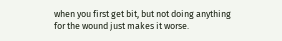when you first get bit, but not doing anything for the wound just makes it worse.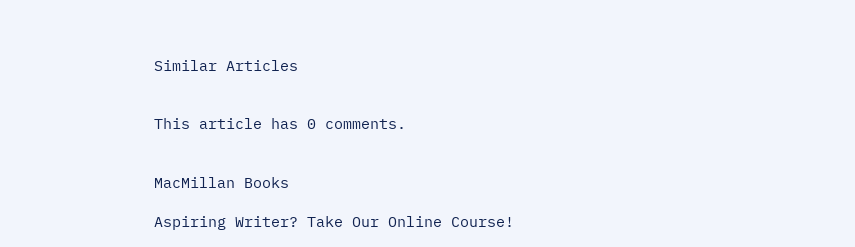Similar Articles


This article has 0 comments.


MacMillan Books

Aspiring Writer? Take Our Online Course!